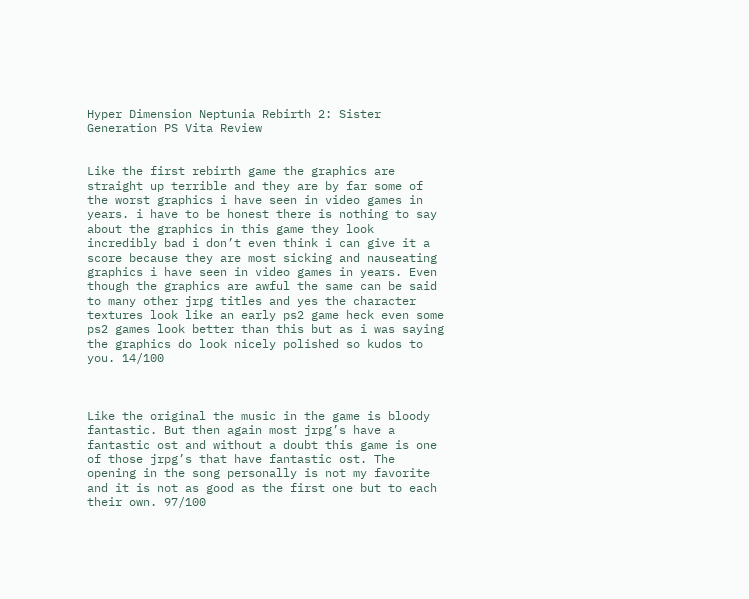Hyper Dimension Neptunia Rebirth 2: Sister Generation PS Vita Review


Like the first rebirth game the graphics are straight up terrible and they are by far some of the worst graphics i have seen in video games in years. i have to be honest there is nothing to say about the graphics in this game they look incredibly bad i don’t even think i can give it a score because they are most sicking and nauseating graphics i have seen in video games in years. Even though the graphics are awful the same can be said to many other jrpg titles and yes the character textures look like an early ps2 game heck even some ps2 games look better than this but as i was saying the graphics do look nicely polished so kudos to you. 14/100



Like the original the music in the game is bloody fantastic. But then again most jrpg’s have a fantastic ost and without a doubt this game is one of those jrpg’s that have fantastic ost. The opening in the song personally is not my favorite and it is not as good as the first one but to each their own. 97/100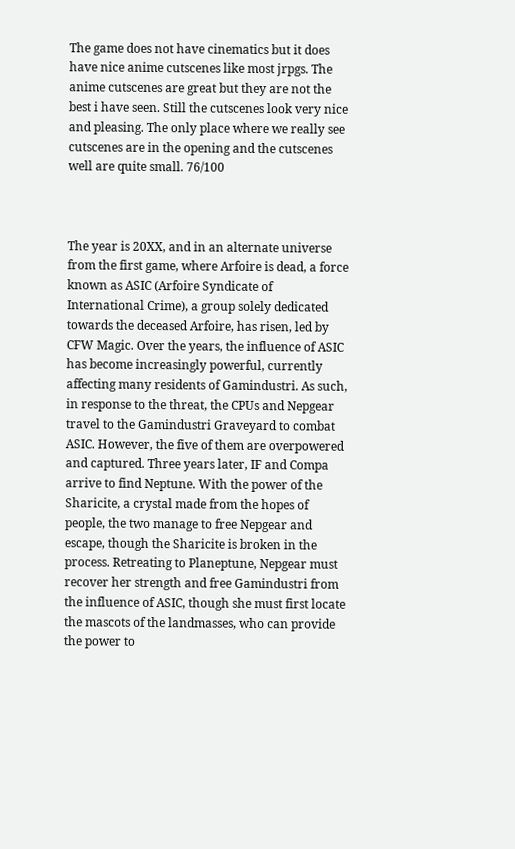The game does not have cinematics but it does have nice anime cutscenes like most jrpgs. The anime cutscenes are great but they are not the best i have seen. Still the cutscenes look very nice and pleasing. The only place where we really see cutscenes are in the opening and the cutscenes well are quite small. 76/100



The year is 20XX, and in an alternate universe from the first game, where Arfoire is dead, a force known as ASIC (Arfoire Syndicate of International Crime), a group solely dedicated towards the deceased Arfoire, has risen, led by CFW Magic. Over the years, the influence of ASIC has become increasingly powerful, currently affecting many residents of Gamindustri. As such, in response to the threat, the CPUs and Nepgear travel to the Gamindustri Graveyard to combat ASIC. However, the five of them are overpowered and captured. Three years later, IF and Compa arrive to find Neptune. With the power of the Sharicite, a crystal made from the hopes of people, the two manage to free Nepgear and escape, though the Sharicite is broken in the process. Retreating to Planeptune, Nepgear must recover her strength and free Gamindustri from the influence of ASIC, though she must first locate the mascots of the landmasses, who can provide the power to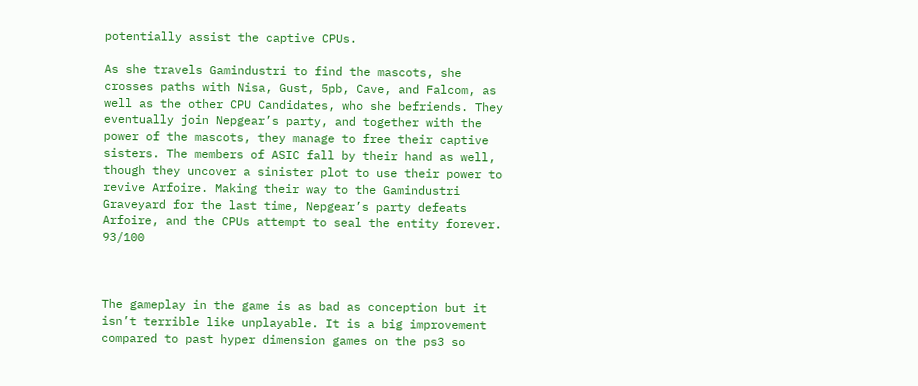potentially assist the captive CPUs.

As she travels Gamindustri to find the mascots, she crosses paths with Nisa, Gust, 5pb, Cave, and Falcom, as well as the other CPU Candidates, who she befriends. They eventually join Nepgear’s party, and together with the power of the mascots, they manage to free their captive sisters. The members of ASIC fall by their hand as well, though they uncover a sinister plot to use their power to revive Arfoire. Making their way to the Gamindustri Graveyard for the last time, Nepgear’s party defeats Arfoire, and the CPUs attempt to seal the entity forever. 93/100



The gameplay in the game is as bad as conception but it isn’t terrible like unplayable. It is a big improvement compared to past hyper dimension games on the ps3 so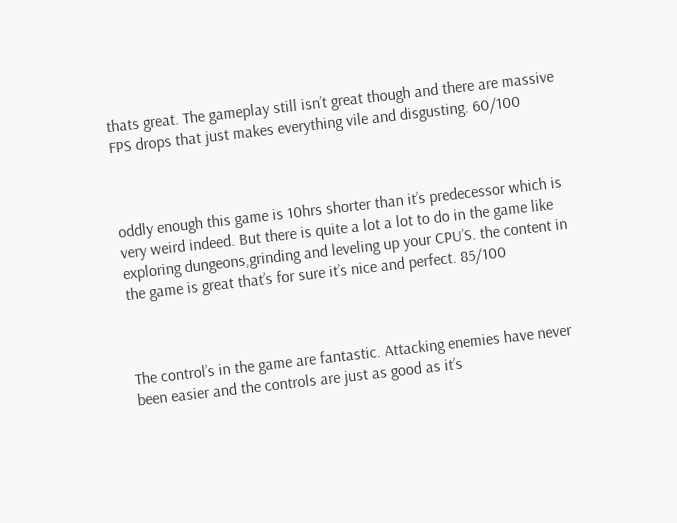thats great. The gameplay still isn’t great though and there are massive FPS drops that just makes everything vile and disgusting. 60/100



oddly enough this game is 10hrs shorter than it’s predecessor which is very weird indeed. But there is quite a lot a lot to do in the game like exploring dungeons,grinding and leveling up your CPU’S. the content in the game is great that’s for sure it’s nice and perfect. 85/100



The control’s in the game are fantastic. Attacking enemies have never been easier and the controls are just as good as it’s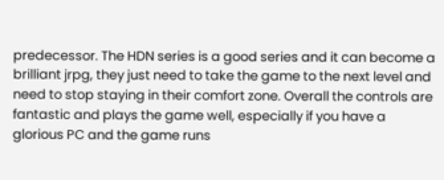predecessor. The HDN series is a good series and it can become a brilliant jrpg, they just need to take the game to the next level and need to stop staying in their comfort zone. Overall the controls are fantastic and plays the game well, especially if you have a glorious PC and the game runs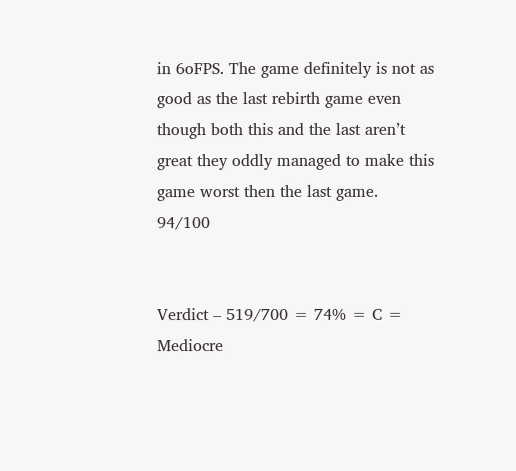in 6oFPS. The game definitely is not as good as the last rebirth game even though both this and the last aren’t great they oddly managed to make this game worst then the last game. 94/100


Verdict – 519/700 = 74% = C = Mediocre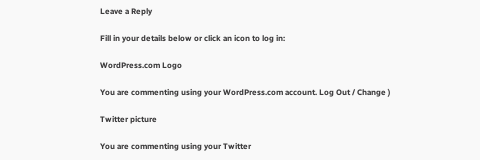Leave a Reply

Fill in your details below or click an icon to log in:

WordPress.com Logo

You are commenting using your WordPress.com account. Log Out / Change )

Twitter picture

You are commenting using your Twitter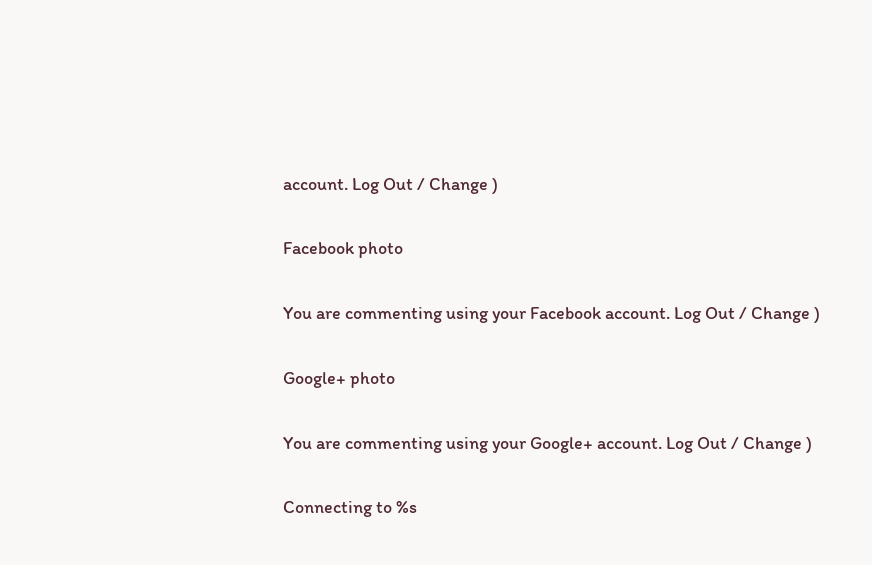account. Log Out / Change )

Facebook photo

You are commenting using your Facebook account. Log Out / Change )

Google+ photo

You are commenting using your Google+ account. Log Out / Change )

Connecting to %s